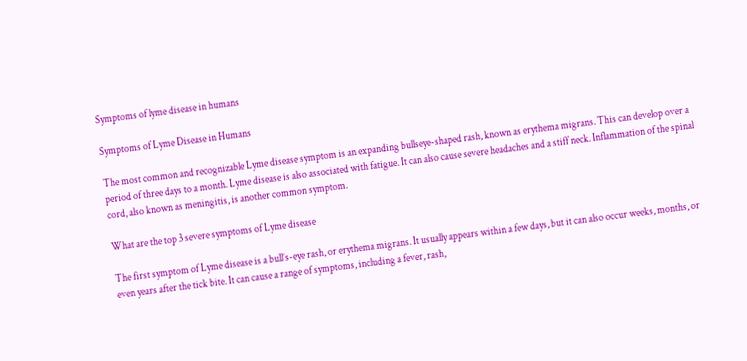Symptoms of lyme disease in humans

Symptoms of Lyme Disease in Humans

The most common and recognizable Lyme disease symptom is an expanding bullseye-shaped rash, known as erythema migrans. This can develop over a period of three days to a month. Lyme disease is also associated with fatigue. It can also cause severe headaches and a stiff neck. Inflammation of the spinal cord, also known as meningitis, is another common symptom.

What are the top 3 severe symptoms of Lyme disease

The first symptom of Lyme disease is a bull’s-eye rash, or erythema migrans. It usually appears within a few days, but it can also occur weeks, months, or even years after the tick bite. It can cause a range of symptoms, including a fever, rash,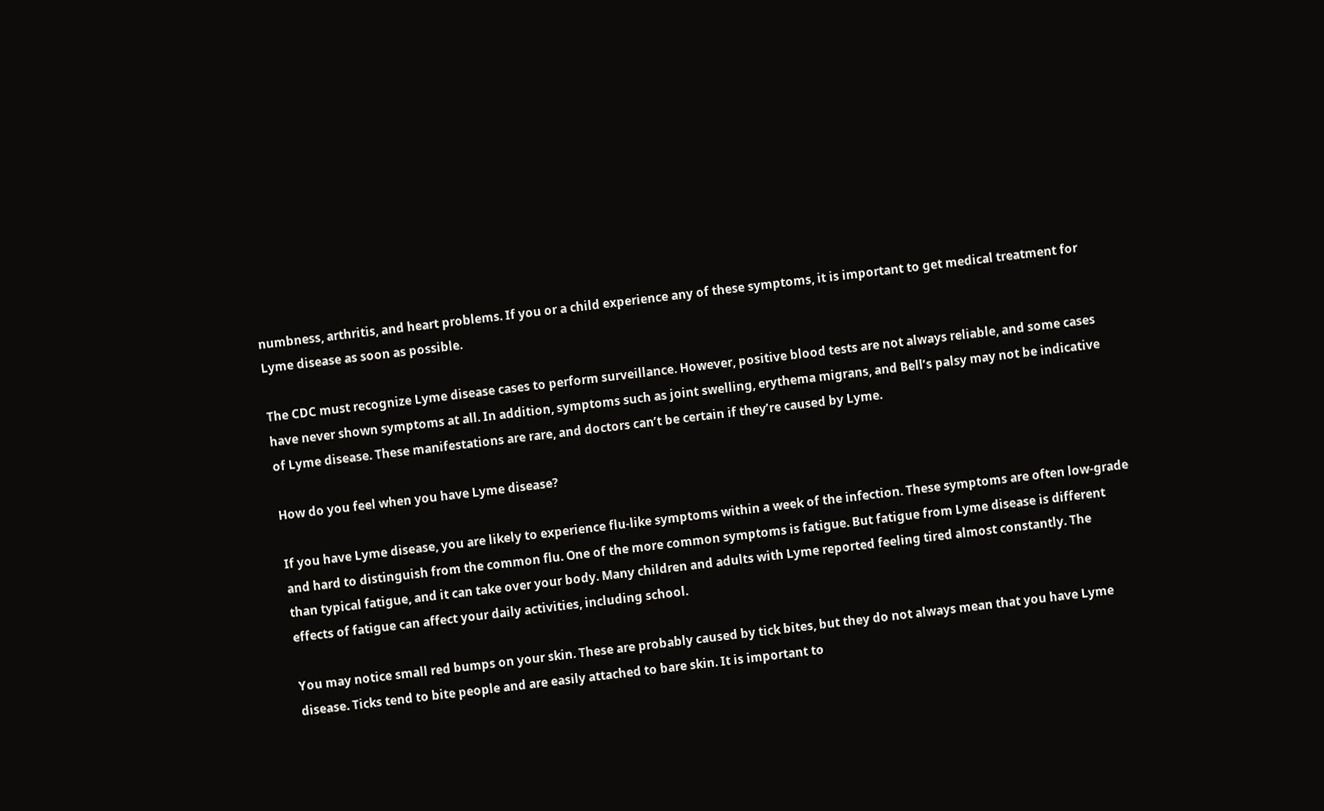numbness, arthritis, and heart problems. If you or a child experience any of these symptoms, it is important to get medical treatment for Lyme disease as soon as possible.

The CDC must recognize Lyme disease cases to perform surveillance. However, positive blood tests are not always reliable, and some cases have never shown symptoms at all. In addition, symptoms such as joint swelling, erythema migrans, and Bell’s palsy may not be indicative of Lyme disease. These manifestations are rare, and doctors can’t be certain if they’re caused by Lyme.

How do you feel when you have Lyme disease?

If you have Lyme disease, you are likely to experience flu-like symptoms within a week of the infection. These symptoms are often low-grade and hard to distinguish from the common flu. One of the more common symptoms is fatigue. But fatigue from Lyme disease is different than typical fatigue, and it can take over your body. Many children and adults with Lyme reported feeling tired almost constantly. The effects of fatigue can affect your daily activities, including school.

You may notice small red bumps on your skin. These are probably caused by tick bites, but they do not always mean that you have Lyme disease. Ticks tend to bite people and are easily attached to bare skin. It is important to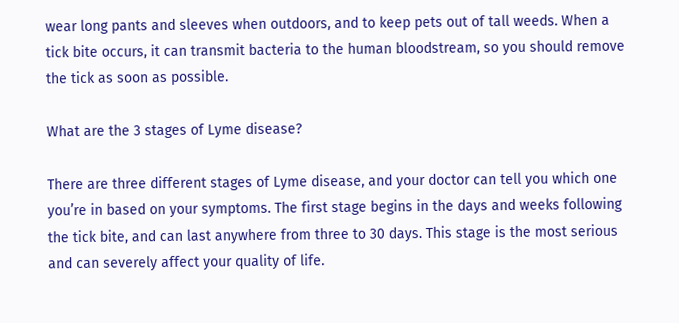wear long pants and sleeves when outdoors, and to keep pets out of tall weeds. When a tick bite occurs, it can transmit bacteria to the human bloodstream, so you should remove the tick as soon as possible.

What are the 3 stages of Lyme disease?

There are three different stages of Lyme disease, and your doctor can tell you which one you’re in based on your symptoms. The first stage begins in the days and weeks following the tick bite, and can last anywhere from three to 30 days. This stage is the most serious and can severely affect your quality of life.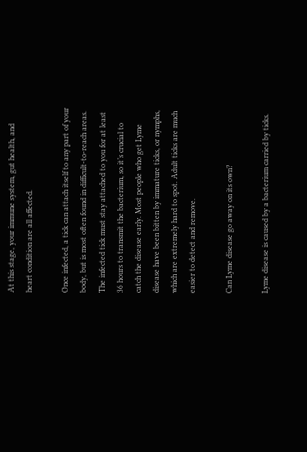At this stage, your immune system, gut health, and heart condition are all affected.

Once infected, a tick can attach itself to any part of your body, but is most often found in difficult-to-reach areas. The infected tick must stay attached to you for at least 36 hours to transmit the bacterium, so it’s crucial to catch the disease early. Most people who get Lyme disease have been bitten by immature ticks, or nymphs, which are extremely hard to spot. Adult ticks are much easier to detect and remove.

Can Lyme disease go away on its own?

Lyme disease is caused by a bacterium carried by ticks.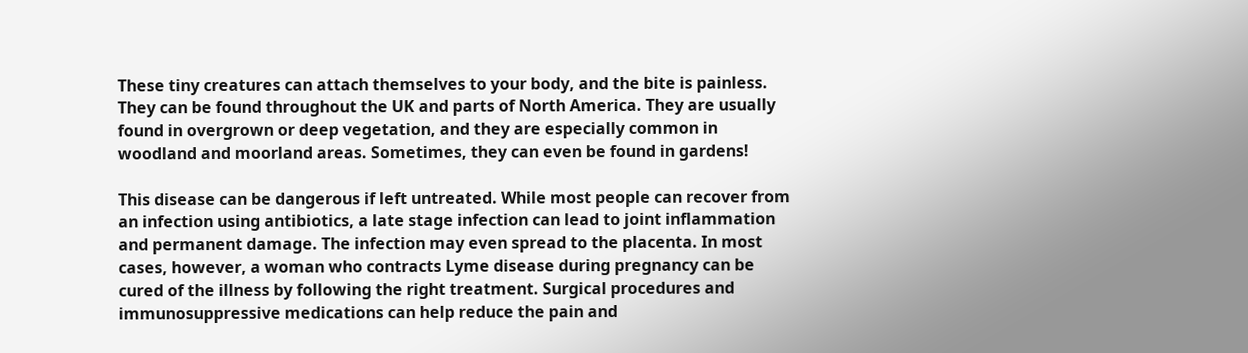These tiny creatures can attach themselves to your body, and the bite is painless. They can be found throughout the UK and parts of North America. They are usually found in overgrown or deep vegetation, and they are especially common in woodland and moorland areas. Sometimes, they can even be found in gardens!

This disease can be dangerous if left untreated. While most people can recover from an infection using antibiotics, a late stage infection can lead to joint inflammation and permanent damage. The infection may even spread to the placenta. In most cases, however, a woman who contracts Lyme disease during pregnancy can be cured of the illness by following the right treatment. Surgical procedures and immunosuppressive medications can help reduce the pain and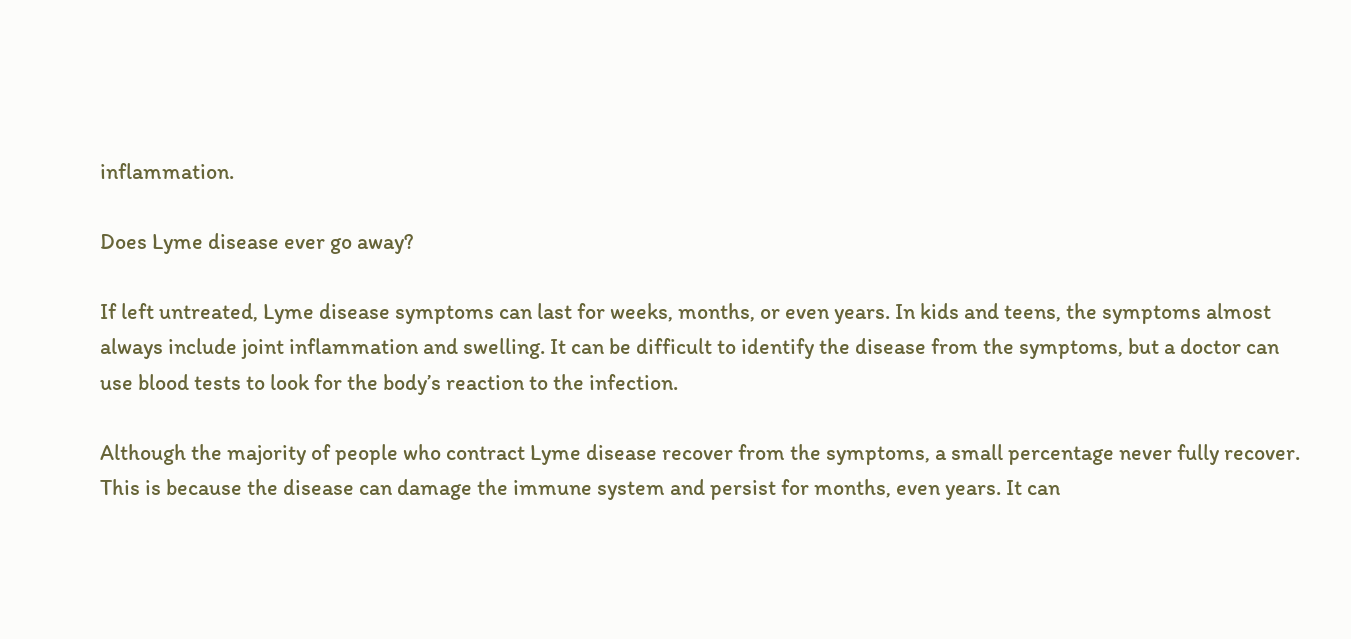inflammation.

Does Lyme disease ever go away?

If left untreated, Lyme disease symptoms can last for weeks, months, or even years. In kids and teens, the symptoms almost always include joint inflammation and swelling. It can be difficult to identify the disease from the symptoms, but a doctor can use blood tests to look for the body’s reaction to the infection.

Although the majority of people who contract Lyme disease recover from the symptoms, a small percentage never fully recover. This is because the disease can damage the immune system and persist for months, even years. It can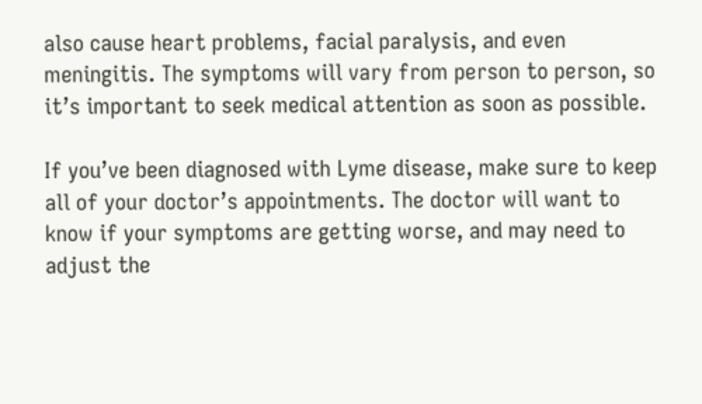also cause heart problems, facial paralysis, and even meningitis. The symptoms will vary from person to person, so it’s important to seek medical attention as soon as possible.

If you’ve been diagnosed with Lyme disease, make sure to keep all of your doctor’s appointments. The doctor will want to know if your symptoms are getting worse, and may need to adjust the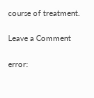course of treatment.

Leave a Comment

error: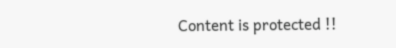Content is protected !!